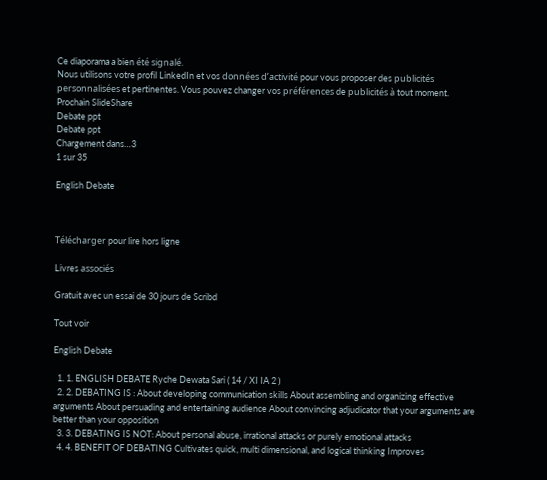Ce diaporama a bien été signalé.
Nous utilisons votre profil LinkedIn et vos données d’activité pour vous proposer des publicités personnalisées et pertinentes. Vous pouvez changer vos préférences de publicités à tout moment.
Prochain SlideShare
Debate ppt
Debate ppt
Chargement dans…3
1 sur 35

English Debate



Télécharger pour lire hors ligne

Livres associés

Gratuit avec un essai de 30 jours de Scribd

Tout voir

English Debate

  1. 1. ENGLISH DEBATE Ryche Dewata Sari ( 14 / XI IA 2 )
  2. 2. DEBATING IS : About developing communication skills About assembling and organizing effective arguments About persuading and entertaining audience About convincing adjudicator that your arguments are better than your opposition
  3. 3. DEBATING IS NOT: About personal abuse, irrational attacks or purely emotional attacks
  4. 4. BENEFIT OF DEBATING Cultivates quick, multi dimensional, and logical thinking Improves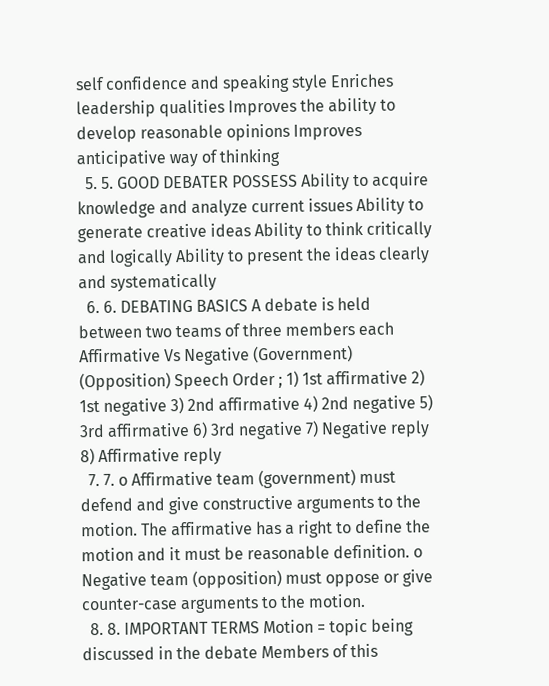self confidence and speaking style Enriches leadership qualities Improves the ability to develop reasonable opinions Improves anticipative way of thinking
  5. 5. GOOD DEBATER POSSESS Ability to acquire knowledge and analyze current issues Ability to generate creative ideas Ability to think critically and logically Ability to present the ideas clearly and systematically
  6. 6. DEBATING BASICS A debate is held between two teams of three members each Affirmative Vs Negative (Government) (Opposition) Speech Order ; 1) 1st affirmative 2) 1st negative 3) 2nd affirmative 4) 2nd negative 5) 3rd affirmative 6) 3rd negative 7) Negative reply 8) Affirmative reply
  7. 7. o Affirmative team (government) must defend and give constructive arguments to the motion. The affirmative has a right to define the motion and it must be reasonable definition. o Negative team (opposition) must oppose or give counter-case arguments to the motion.
  8. 8. IMPORTANT TERMS Motion = topic being discussed in the debate Members of this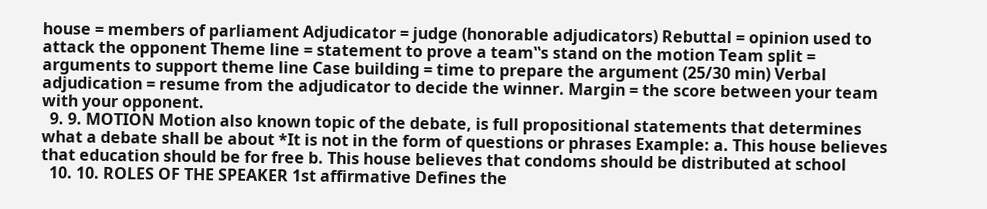house = members of parliament Adjudicator = judge (honorable adjudicators) Rebuttal = opinion used to attack the opponent Theme line = statement to prove a team‟s stand on the motion Team split = arguments to support theme line Case building = time to prepare the argument (25/30 min) Verbal adjudication = resume from the adjudicator to decide the winner. Margin = the score between your team with your opponent.
  9. 9. MOTION Motion also known topic of the debate, is full propositional statements that determines what a debate shall be about *It is not in the form of questions or phrases Example: a. This house believes that education should be for free b. This house believes that condoms should be distributed at school
  10. 10. ROLES OF THE SPEAKER 1st affirmative Defines the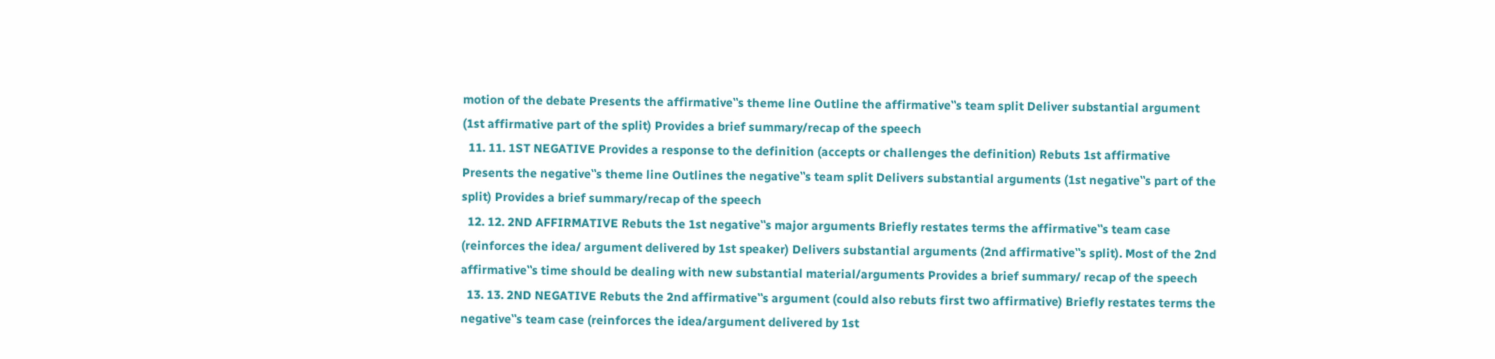motion of the debate Presents the affirmative‟s theme line Outline the affirmative‟s team split Deliver substantial argument (1st affirmative part of the split) Provides a brief summary/recap of the speech
  11. 11. 1ST NEGATIVE Provides a response to the definition (accepts or challenges the definition) Rebuts 1st affirmative Presents the negative‟s theme line Outlines the negative‟s team split Delivers substantial arguments (1st negative‟s part of the split) Provides a brief summary/recap of the speech
  12. 12. 2ND AFFIRMATIVE Rebuts the 1st negative‟s major arguments Briefly restates terms the affirmative‟s team case (reinforces the idea/ argument delivered by 1st speaker) Delivers substantial arguments (2nd affirmative‟s split). Most of the 2nd affirmative‟s time should be dealing with new substantial material/arguments Provides a brief summary/ recap of the speech
  13. 13. 2ND NEGATIVE Rebuts the 2nd affirmative‟s argument (could also rebuts first two affirmative) Briefly restates terms the negative‟s team case (reinforces the idea/argument delivered by 1st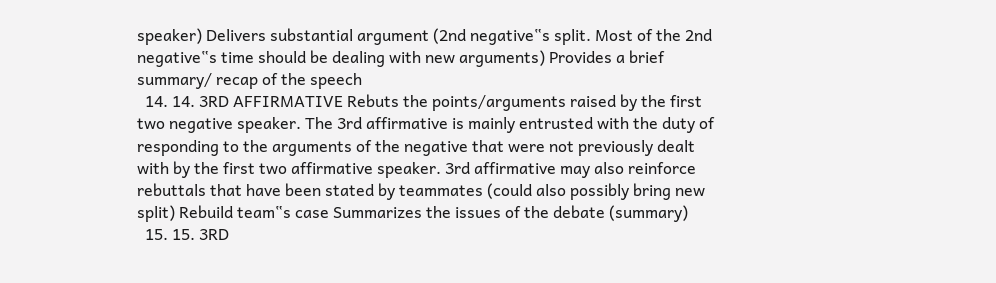speaker) Delivers substantial argument (2nd negative‟s split. Most of the 2nd negative‟s time should be dealing with new arguments) Provides a brief summary/ recap of the speech
  14. 14. 3RD AFFIRMATIVE Rebuts the points/arguments raised by the first two negative speaker. The 3rd affirmative is mainly entrusted with the duty of responding to the arguments of the negative that were not previously dealt with by the first two affirmative speaker. 3rd affirmative may also reinforce rebuttals that have been stated by teammates (could also possibly bring new split) Rebuild team‟s case Summarizes the issues of the debate (summary)
  15. 15. 3RD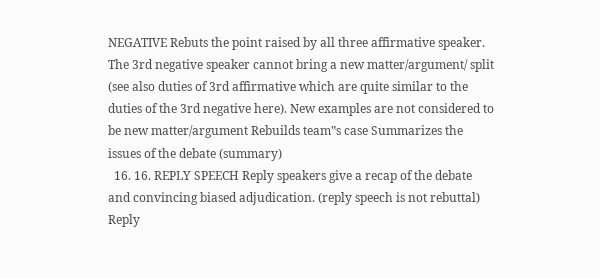NEGATIVE Rebuts the point raised by all three affirmative speaker. The 3rd negative speaker cannot bring a new matter/argument/ split (see also duties of 3rd affirmative which are quite similar to the duties of the 3rd negative here). New examples are not considered to be new matter/argument Rebuilds team‟s case Summarizes the issues of the debate (summary)
  16. 16. REPLY SPEECH Reply speakers give a recap of the debate and convincing biased adjudication. (reply speech is not rebuttal) Reply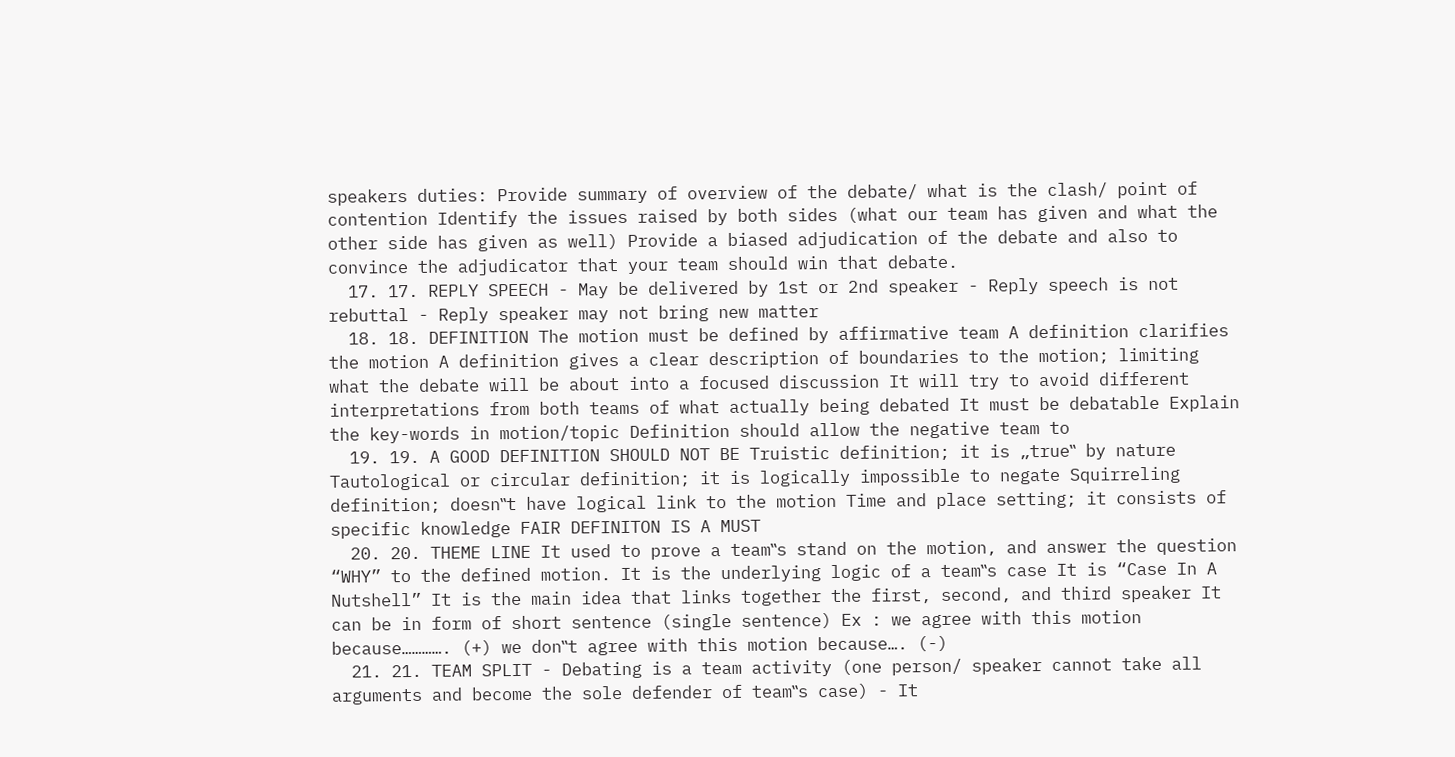speakers duties: Provide summary of overview of the debate/ what is the clash/ point of contention Identify the issues raised by both sides (what our team has given and what the other side has given as well) Provide a biased adjudication of the debate and also to convince the adjudicator that your team should win that debate.
  17. 17. REPLY SPEECH - May be delivered by 1st or 2nd speaker - Reply speech is not rebuttal - Reply speaker may not bring new matter
  18. 18. DEFINITION The motion must be defined by affirmative team A definition clarifies the motion A definition gives a clear description of boundaries to the motion; limiting what the debate will be about into a focused discussion It will try to avoid different interpretations from both teams of what actually being debated It must be debatable Explain the key-words in motion/topic Definition should allow the negative team to
  19. 19. A GOOD DEFINITION SHOULD NOT BE Truistic definition; it is „true‟ by nature Tautological or circular definition; it is logically impossible to negate Squirreling definition; doesn‟t have logical link to the motion Time and place setting; it consists of specific knowledge FAIR DEFINITON IS A MUST
  20. 20. THEME LINE It used to prove a team‟s stand on the motion, and answer the question “WHY” to the defined motion. It is the underlying logic of a team‟s case It is “Case In A Nutshell” It is the main idea that links together the first, second, and third speaker It can be in form of short sentence (single sentence) Ex : we agree with this motion because…………. (+) we don‟t agree with this motion because…. (-)
  21. 21. TEAM SPLIT - Debating is a team activity (one person/ speaker cannot take all arguments and become the sole defender of team‟s case) - It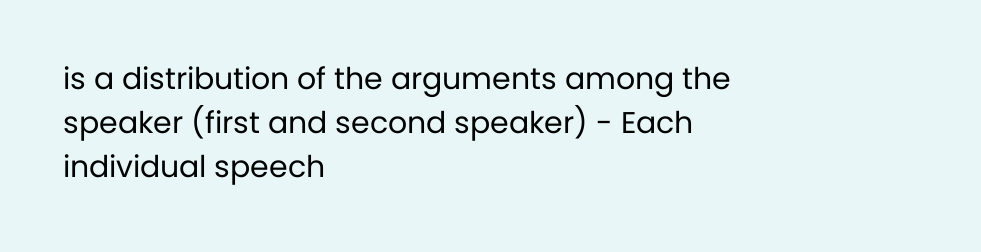is a distribution of the arguments among the speaker (first and second speaker) - Each individual speech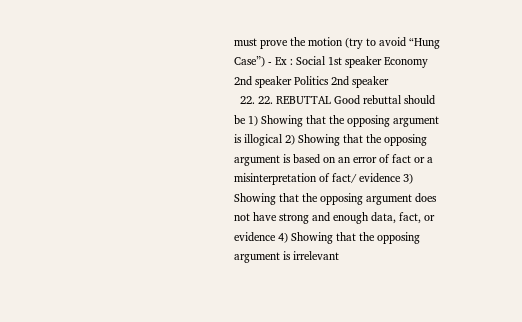must prove the motion (try to avoid “Hung Case”) - Ex : Social 1st speaker Economy 2nd speaker Politics 2nd speaker
  22. 22. REBUTTAL Good rebuttal should be 1) Showing that the opposing argument is illogical 2) Showing that the opposing argument is based on an error of fact or a misinterpretation of fact/ evidence 3) Showing that the opposing argument does not have strong and enough data, fact, or evidence 4) Showing that the opposing argument is irrelevant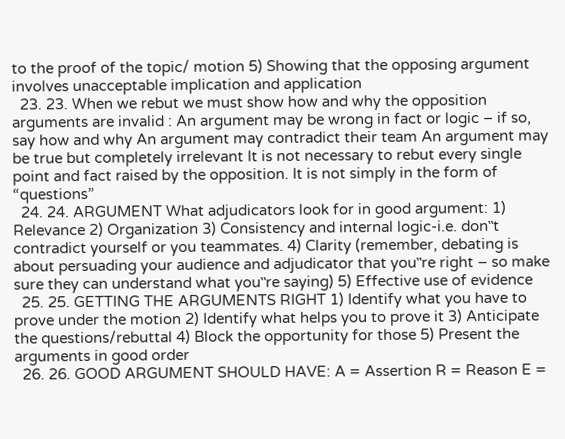to the proof of the topic/ motion 5) Showing that the opposing argument involves unacceptable implication and application
  23. 23. When we rebut we must show how and why the opposition arguments are invalid : An argument may be wrong in fact or logic – if so, say how and why An argument may contradict their team An argument may be true but completely irrelevant It is not necessary to rebut every single point and fact raised by the opposition. It is not simply in the form of “questions”
  24. 24. ARGUMENT What adjudicators look for in good argument: 1) Relevance 2) Organization 3) Consistency and internal logic-i.e. don‟t contradict yourself or you teammates. 4) Clarity (remember, debating is about persuading your audience and adjudicator that you‟re right – so make sure they can understand what you‟re saying) 5) Effective use of evidence
  25. 25. GETTING THE ARGUMENTS RIGHT 1) Identify what you have to prove under the motion 2) Identify what helps you to prove it 3) Anticipate the questions/rebuttal 4) Block the opportunity for those 5) Present the arguments in good order
  26. 26. GOOD ARGUMENT SHOULD HAVE: A = Assertion R = Reason E =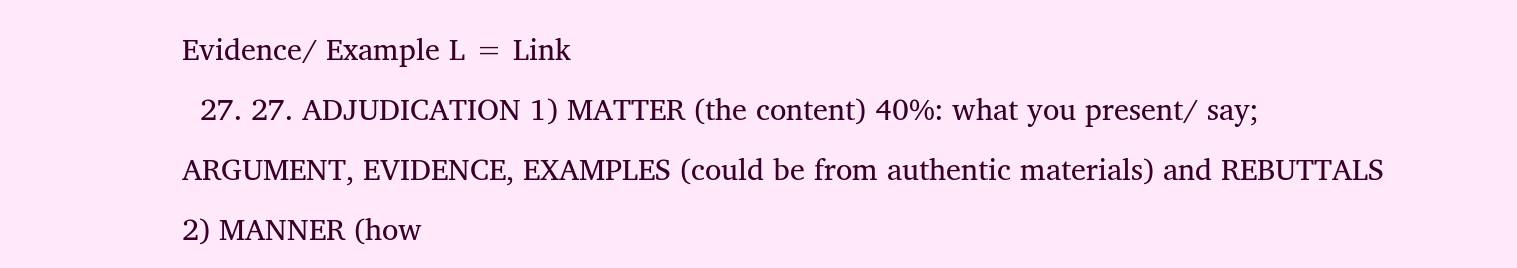Evidence/ Example L = Link
  27. 27. ADJUDICATION 1) MATTER (the content) 40%: what you present/ say; ARGUMENT, EVIDENCE, EXAMPLES (could be from authentic materials) and REBUTTALS 2) MANNER (how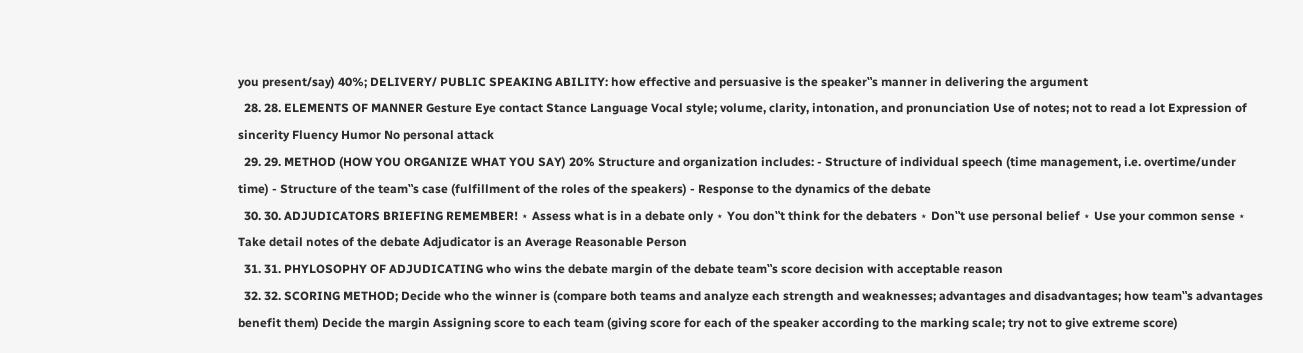you present/say) 40%; DELIVERY/ PUBLIC SPEAKING ABILITY: how effective and persuasive is the speaker‟s manner in delivering the argument
  28. 28. ELEMENTS OF MANNER Gesture Eye contact Stance Language Vocal style; volume, clarity, intonation, and pronunciation Use of notes; not to read a lot Expression of sincerity Fluency Humor No personal attack
  29. 29. METHOD (HOW YOU ORGANIZE WHAT YOU SAY) 20% Structure and organization includes: - Structure of individual speech (time management, i.e. overtime/under time) - Structure of the team‟s case (fulfillment of the roles of the speakers) - Response to the dynamics of the debate
  30. 30. ADJUDICATORS BRIEFING REMEMBER! ⋆ Assess what is in a debate only ⋆ You don‟t think for the debaters ⋆ Don‟t use personal belief ⋆ Use your common sense ⋆ Take detail notes of the debate Adjudicator is an Average Reasonable Person
  31. 31. PHYLOSOPHY OF ADJUDICATING who wins the debate margin of the debate team‟s score decision with acceptable reason
  32. 32. SCORING METHOD; Decide who the winner is (compare both teams and analyze each strength and weaknesses; advantages and disadvantages; how team‟s advantages benefit them) Decide the margin Assigning score to each team (giving score for each of the speaker according to the marking scale; try not to give extreme score)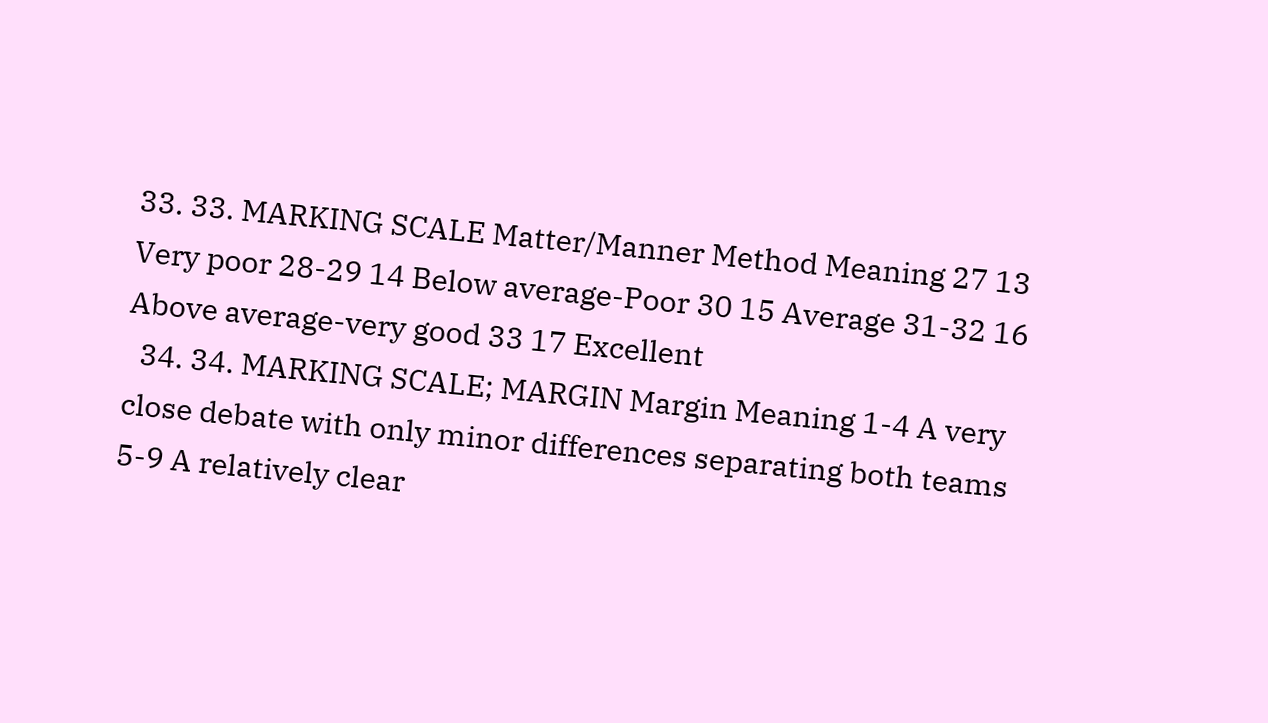33. 33. MARKING SCALE Matter/Manner Method Meaning 27 13 Very poor 28-29 14 Below average-Poor 30 15 Average 31-32 16 Above average-very good 33 17 Excellent
  34. 34. MARKING SCALE; MARGIN Margin Meaning 1-4 A very close debate with only minor differences separating both teams 5-9 A relatively clear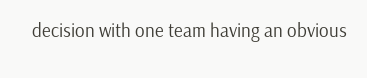decision with one team having an obvious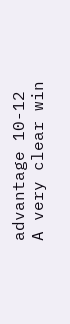advantage 10-12 A very clear win